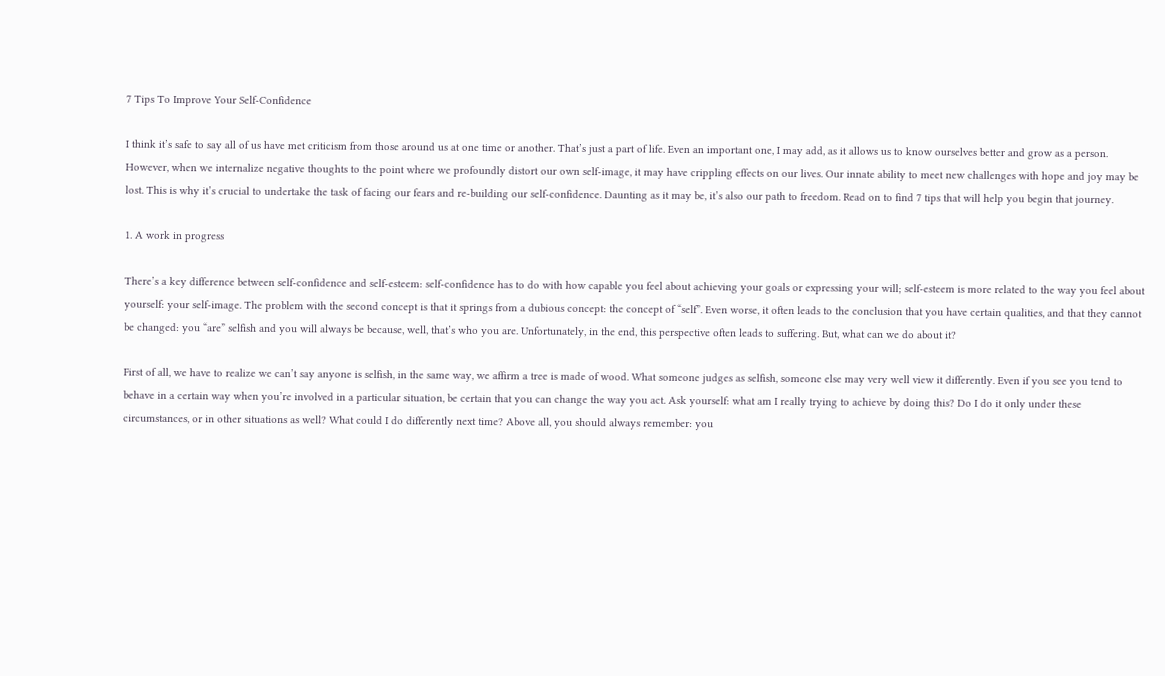7 Tips To Improve Your Self-Confidence

I think it’s safe to say all of us have met criticism from those around us at one time or another. That’s just a part of life. Even an important one, I may add, as it allows us to know ourselves better and grow as a person. However, when we internalize negative thoughts to the point where we profoundly distort our own self-image, it may have crippling effects on our lives. Our innate ability to meet new challenges with hope and joy may be lost. This is why it’s crucial to undertake the task of facing our fears and re-building our self-confidence. Daunting as it may be, it’s also our path to freedom. Read on to find 7 tips that will help you begin that journey.

1. A work in progress

There’s a key difference between self-confidence and self-esteem: self-confidence has to do with how capable you feel about achieving your goals or expressing your will; self-esteem is more related to the way you feel about yourself: your self-image. The problem with the second concept is that it springs from a dubious concept: the concept of “self”. Even worse, it often leads to the conclusion that you have certain qualities, and that they cannot be changed: you “are” selfish and you will always be because, well, that’s who you are. Unfortunately, in the end, this perspective often leads to suffering. But, what can we do about it?

First of all, we have to realize we can’t say anyone is selfish, in the same way, we affirm a tree is made of wood. What someone judges as selfish, someone else may very well view it differently. Even if you see you tend to behave in a certain way when you’re involved in a particular situation, be certain that you can change the way you act. Ask yourself: what am I really trying to achieve by doing this? Do I do it only under these circumstances, or in other situations as well? What could I do differently next time? Above all, you should always remember: you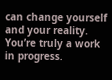can change yourself and your reality. You’re truly a work in progress.